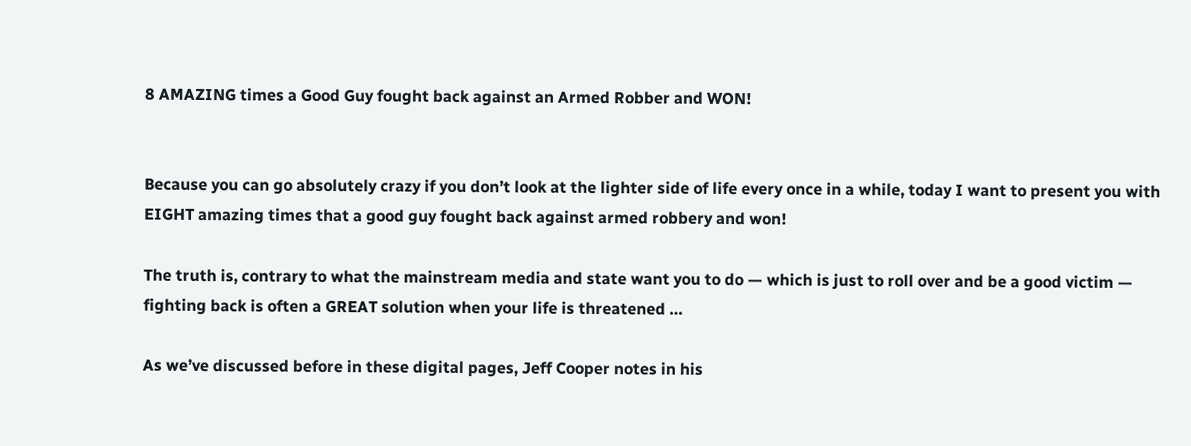8 AMAZING times a Good Guy fought back against an Armed Robber and WON!


Because you can go absolutely crazy if you don’t look at the lighter side of life every once in a while, today I want to present you with EIGHT amazing times that a good guy fought back against armed robbery and won!

The truth is, contrary to what the mainstream media and state want you to do — which is just to roll over and be a good victim — fighting back is often a GREAT solution when your life is threatened …

As we’ve discussed before in these digital pages, Jeff Cooper notes in his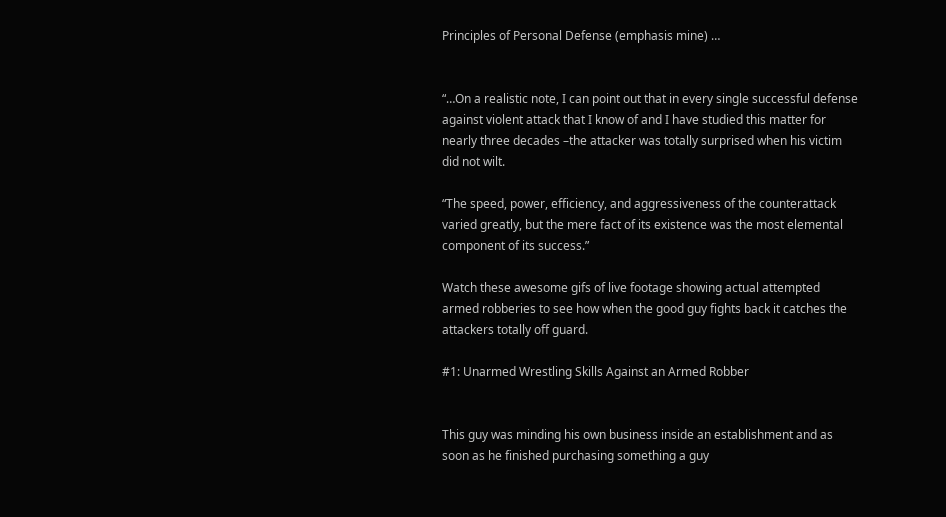Principles of Personal Defense (emphasis mine) …


“…On a realistic note, I can point out that in every single successful defense against violent attack that I know of and I have studied this matter for nearly three decades –the attacker was totally surprised when his victim did not wilt.

“The speed, power, efficiency, and aggressiveness of the counterattack varied greatly, but the mere fact of its existence was the most elemental component of its success.”

Watch these awesome gifs of live footage showing actual attempted armed robberies to see how when the good guy fights back it catches the attackers totally off guard.

#1: Unarmed Wrestling Skills Against an Armed Robber


This guy was minding his own business inside an establishment and as soon as he finished purchasing something a guy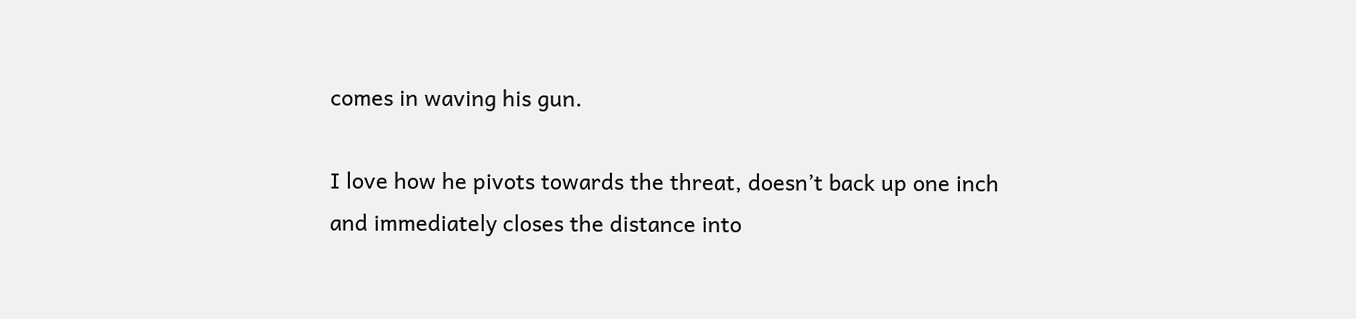comes in waving his gun.

I love how he pivots towards the threat, doesn’t back up one inch and immediately closes the distance into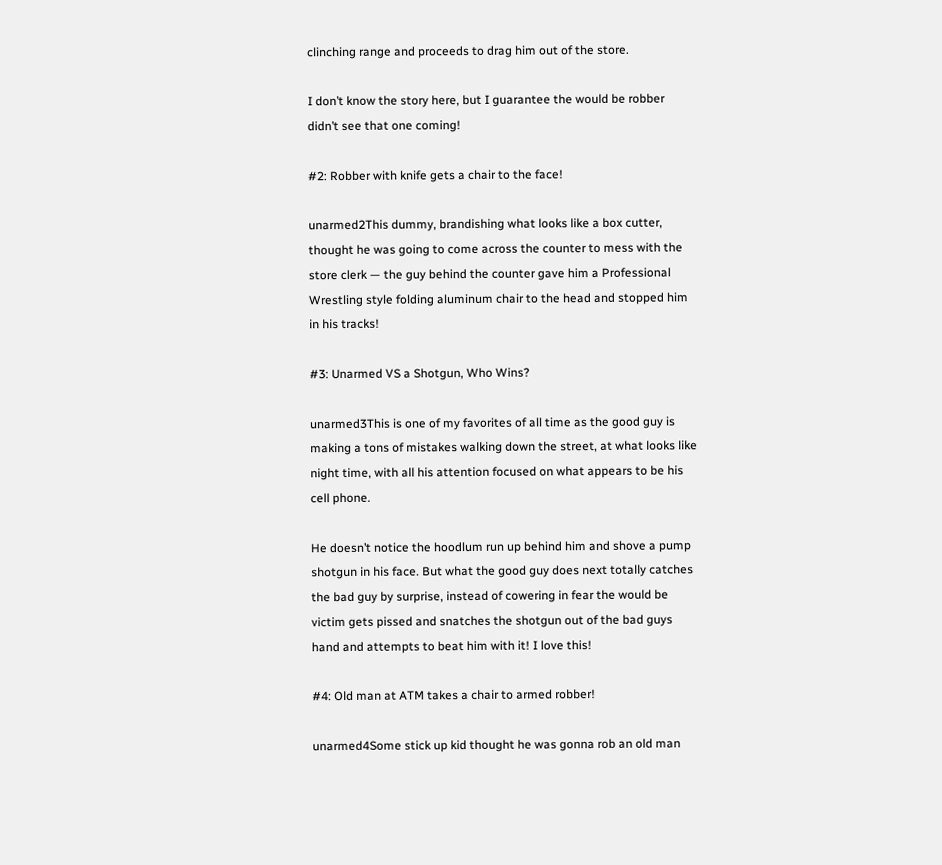clinching range and proceeds to drag him out of the store.

I don’t know the story here, but I guarantee the would be robber didn’t see that one coming!

#2: Robber with knife gets a chair to the face!

unarmed2This dummy, brandishing what looks like a box cutter, thought he was going to come across the counter to mess with the store clerk — the guy behind the counter gave him a Professional Wrestling style folding aluminum chair to the head and stopped him in his tracks!

#3: Unarmed VS a Shotgun, Who Wins?

unarmed3This is one of my favorites of all time as the good guy is making a tons of mistakes walking down the street, at what looks like night time, with all his attention focused on what appears to be his cell phone.

He doesn’t notice the hoodlum run up behind him and shove a pump shotgun in his face. But what the good guy does next totally catches the bad guy by surprise, instead of cowering in fear the would be victim gets pissed and snatches the shotgun out of the bad guys hand and attempts to beat him with it! I love this!

#4: Old man at ATM takes a chair to armed robber!

unarmed4Some stick up kid thought he was gonna rob an old man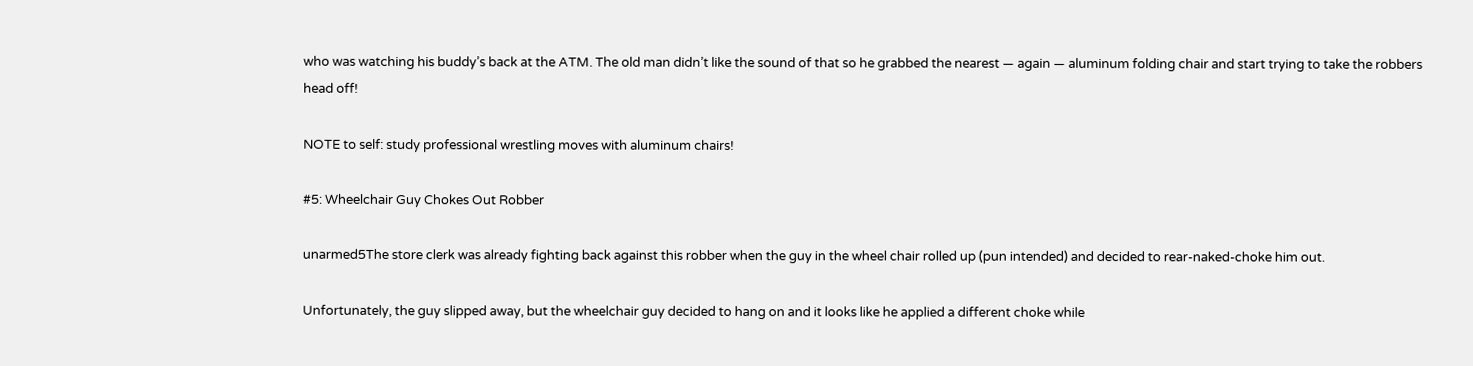who was watching his buddy’s back at the ATM. The old man didn’t like the sound of that so he grabbed the nearest — again — aluminum folding chair and start trying to take the robbers head off!

NOTE to self: study professional wrestling moves with aluminum chairs!

#5: Wheelchair Guy Chokes Out Robber

unarmed5The store clerk was already fighting back against this robber when the guy in the wheel chair rolled up (pun intended) and decided to rear-naked-choke him out.

Unfortunately, the guy slipped away, but the wheelchair guy decided to hang on and it looks like he applied a different choke while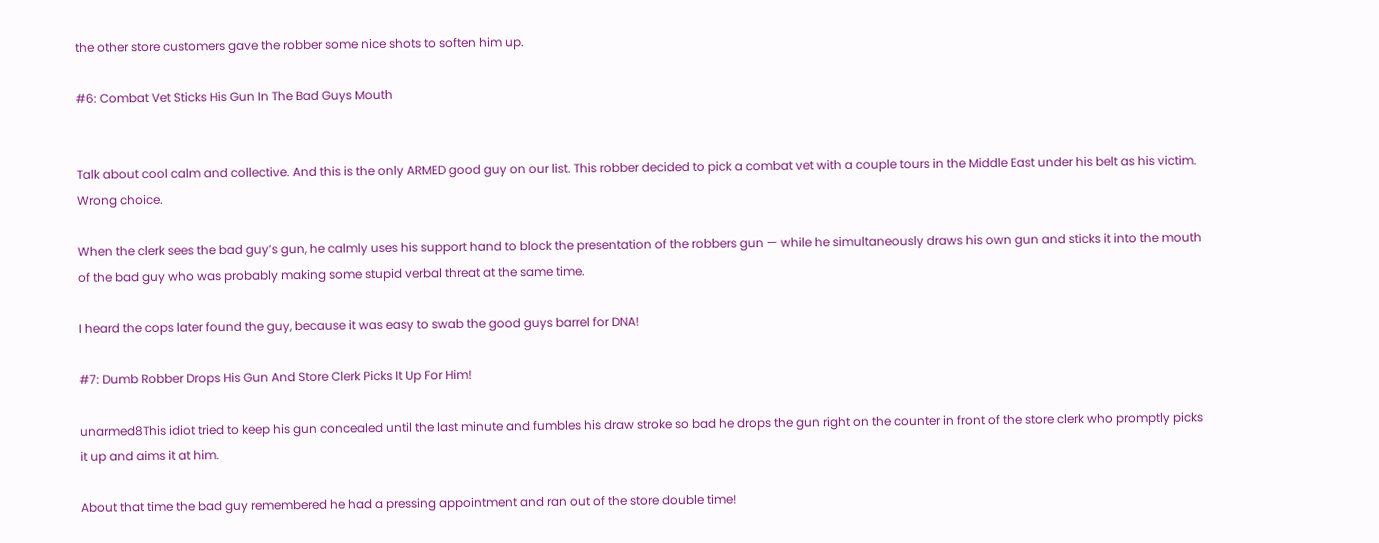the other store customers gave the robber some nice shots to soften him up.

#6: Combat Vet Sticks His Gun In The Bad Guys Mouth


Talk about cool calm and collective. And this is the only ARMED good guy on our list. This robber decided to pick a combat vet with a couple tours in the Middle East under his belt as his victim. Wrong choice.

When the clerk sees the bad guy’s gun, he calmly uses his support hand to block the presentation of the robbers gun — while he simultaneously draws his own gun and sticks it into the mouth of the bad guy who was probably making some stupid verbal threat at the same time.

I heard the cops later found the guy, because it was easy to swab the good guys barrel for DNA!

#7: Dumb Robber Drops His Gun And Store Clerk Picks It Up For Him!

unarmed8This idiot tried to keep his gun concealed until the last minute and fumbles his draw stroke so bad he drops the gun right on the counter in front of the store clerk who promptly picks it up and aims it at him.

About that time the bad guy remembered he had a pressing appointment and ran out of the store double time!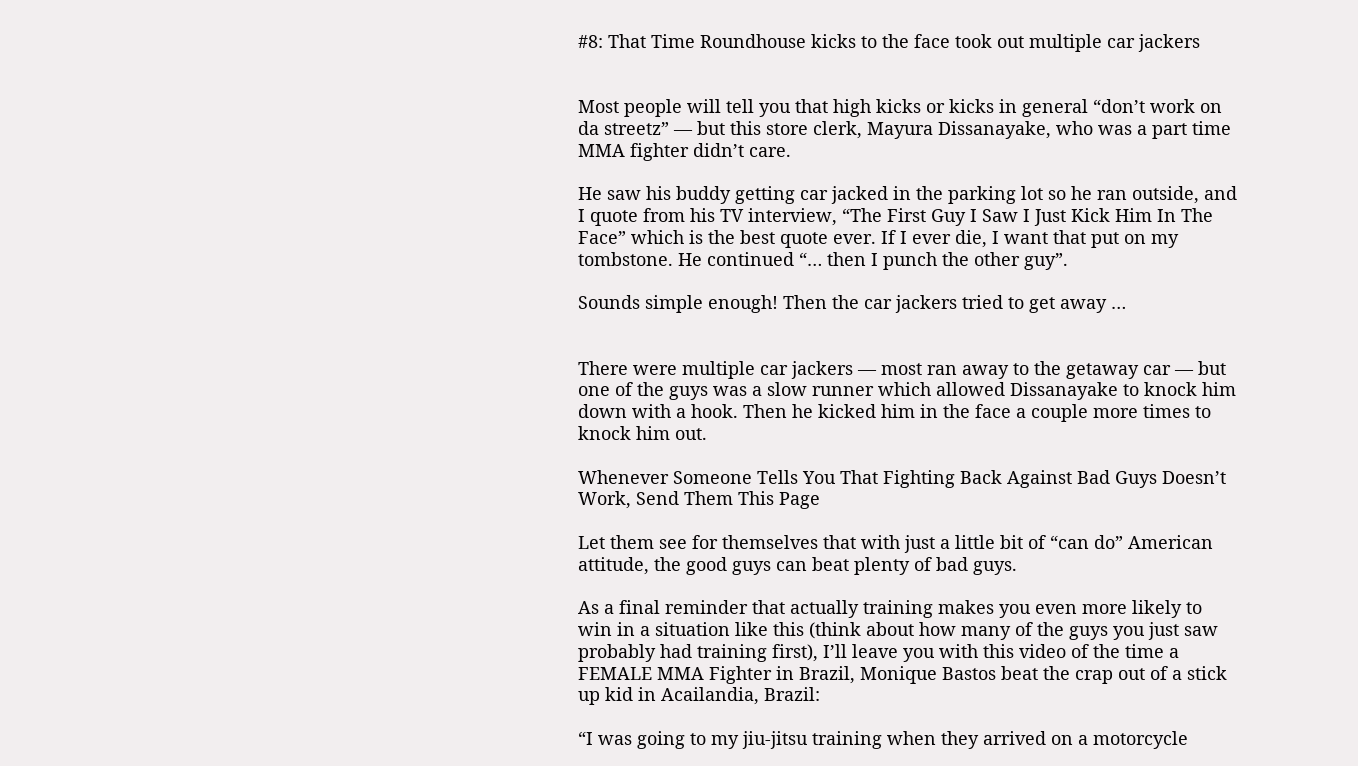#8: That Time Roundhouse kicks to the face took out multiple car jackers


Most people will tell you that high kicks or kicks in general “don’t work on da streetz” — but this store clerk, Mayura Dissanayake, who was a part time MMA fighter didn’t care.

He saw his buddy getting car jacked in the parking lot so he ran outside, and I quote from his TV interview, “The First Guy I Saw I Just Kick Him In The Face” which is the best quote ever. If I ever die, I want that put on my tombstone. He continued “… then I punch the other guy”.

Sounds simple enough! Then the car jackers tried to get away …


There were multiple car jackers — most ran away to the getaway car — but one of the guys was a slow runner which allowed Dissanayake to knock him down with a hook. Then he kicked him in the face a couple more times to knock him out.

Whenever Someone Tells You That Fighting Back Against Bad Guys Doesn’t Work, Send Them This Page

Let them see for themselves that with just a little bit of “can do” American attitude, the good guys can beat plenty of bad guys.

As a final reminder that actually training makes you even more likely to win in a situation like this (think about how many of the guys you just saw probably had training first), I’ll leave you with this video of the time a FEMALE MMA Fighter in Brazil, Monique Bastos beat the crap out of a stick up kid in Acailandia, Brazil:

“I was going to my jiu-jitsu training when they arrived on a motorcycle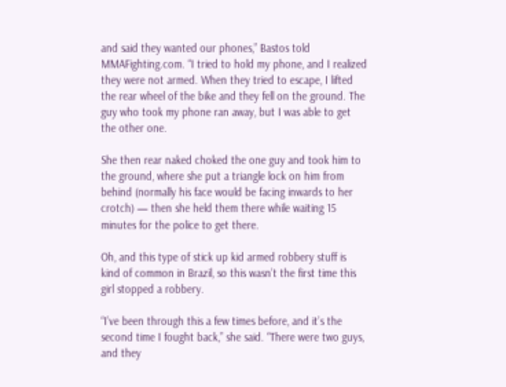and said they wanted our phones,” Bastos told MMAFighting.com. “I tried to hold my phone, and I realized they were not armed. When they tried to escape, I lifted the rear wheel of the bike and they fell on the ground. The guy who took my phone ran away, but I was able to get the other one.

She then rear naked choked the one guy and took him to the ground, where she put a triangle lock on him from behind (normally his face would be facing inwards to her crotch) — then she held them there while waiting 15 minutes for the police to get there.

Oh, and this type of stick up kid armed robbery stuff is kind of common in Brazil, so this wasn’t the first time this girl stopped a robbery.

“I’ve been through this a few times before, and it’s the second time I fought back,” she said. “There were two guys, and they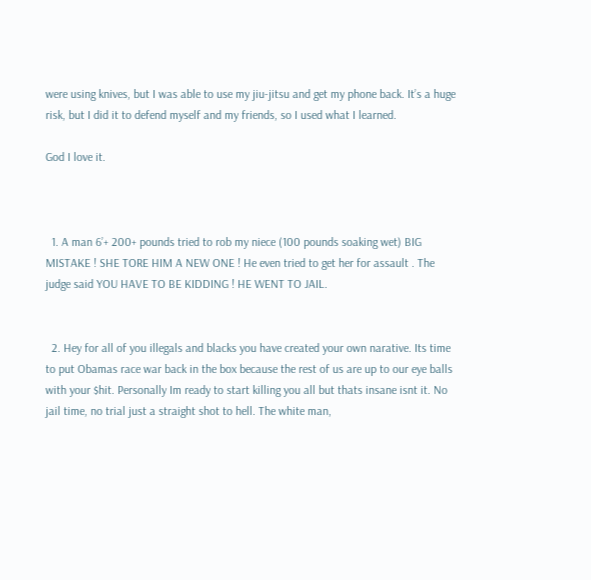were using knives, but I was able to use my jiu-jitsu and get my phone back. It’s a huge risk, but I did it to defend myself and my friends, so I used what I learned.

God I love it.



  1. A man 6’+ 200+ pounds tried to rob my niece (100 pounds soaking wet) BIG MISTAKE ! SHE TORE HIM A NEW ONE ! He even tried to get her for assault . The judge said YOU HAVE TO BE KIDDING ! HE WENT TO JAIL.


  2. Hey for all of you illegals and blacks you have created your own narative. Its time to put Obamas race war back in the box because the rest of us are up to our eye balls with your $hit. Personally Im ready to start killing you all but thats insane isnt it. No jail time, no trial just a straight shot to hell. The white man,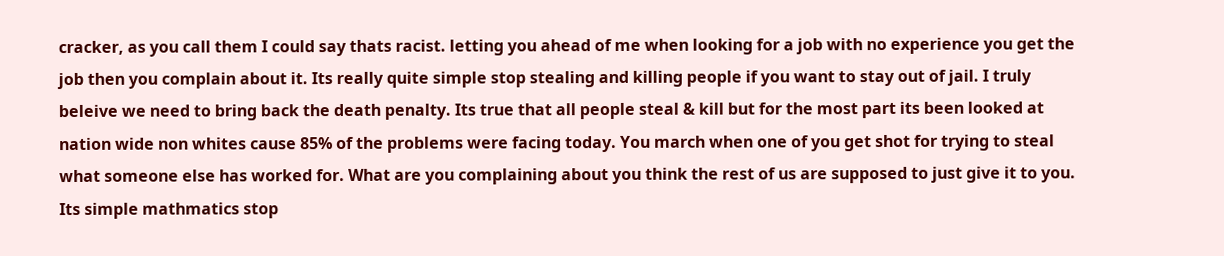cracker, as you call them I could say thats racist. letting you ahead of me when looking for a job with no experience you get the job then you complain about it. Its really quite simple stop stealing and killing people if you want to stay out of jail. I truly beleive we need to bring back the death penalty. Its true that all people steal & kill but for the most part its been looked at nation wide non whites cause 85% of the problems were facing today. You march when one of you get shot for trying to steal what someone else has worked for. What are you complaining about you think the rest of us are supposed to just give it to you. Its simple mathmatics stop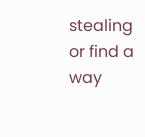stealing or find a way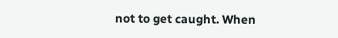not to get caught. When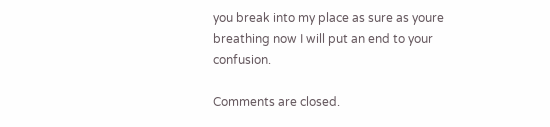you break into my place as sure as youre breathing now I will put an end to your confusion.

Comments are closed.